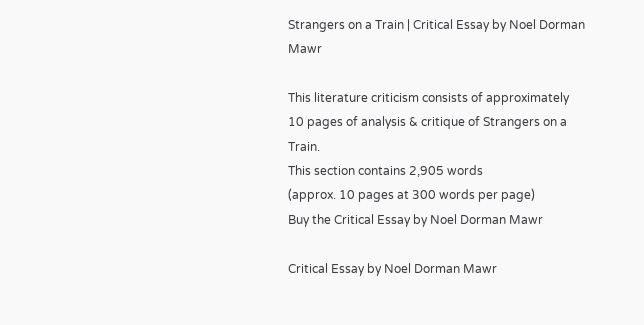Strangers on a Train | Critical Essay by Noel Dorman Mawr

This literature criticism consists of approximately 10 pages of analysis & critique of Strangers on a Train.
This section contains 2,905 words
(approx. 10 pages at 300 words per page)
Buy the Critical Essay by Noel Dorman Mawr

Critical Essay by Noel Dorman Mawr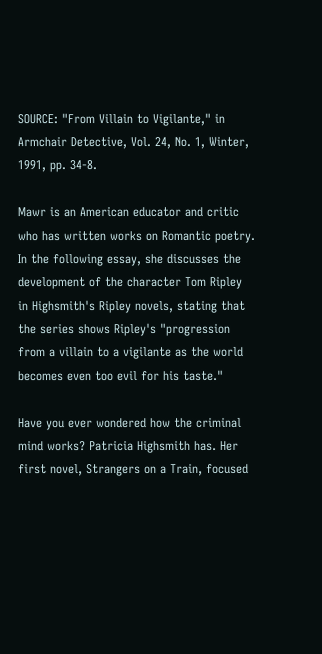SOURCE: "From Villain to Vigilante," in Armchair Detective, Vol. 24, No. 1, Winter, 1991, pp. 34-8.

Mawr is an American educator and critic who has written works on Romantic poetry. In the following essay, she discusses the development of the character Tom Ripley in Highsmith's Ripley novels, stating that the series shows Ripley's "progression from a villain to a vigilante as the world becomes even too evil for his taste."

Have you ever wondered how the criminal mind works? Patricia Highsmith has. Her first novel, Strangers on a Train, focused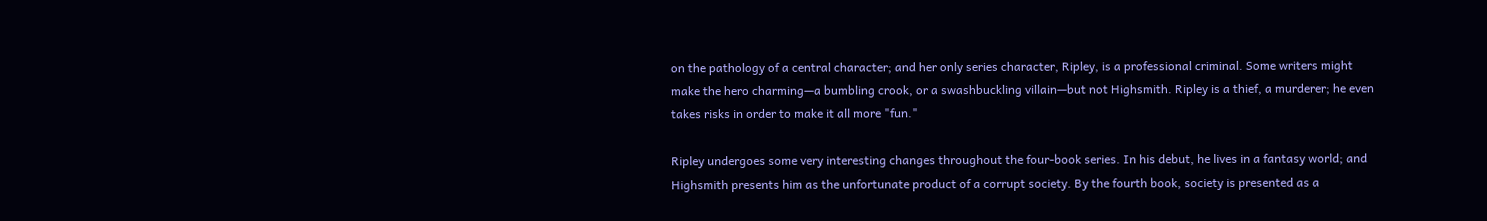on the pathology of a central character; and her only series character, Ripley, is a professional criminal. Some writers might make the hero charming—a bumbling crook, or a swashbuckling villain—but not Highsmith. Ripley is a thief, a murderer; he even takes risks in order to make it all more "fun."

Ripley undergoes some very interesting changes throughout the four-book series. In his debut, he lives in a fantasy world; and Highsmith presents him as the unfortunate product of a corrupt society. By the fourth book, society is presented as a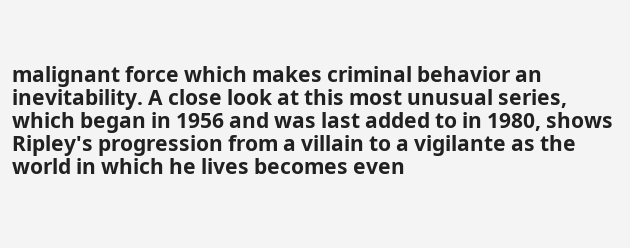malignant force which makes criminal behavior an inevitability. A close look at this most unusual series, which began in 1956 and was last added to in 1980, shows Ripley's progression from a villain to a vigilante as the world in which he lives becomes even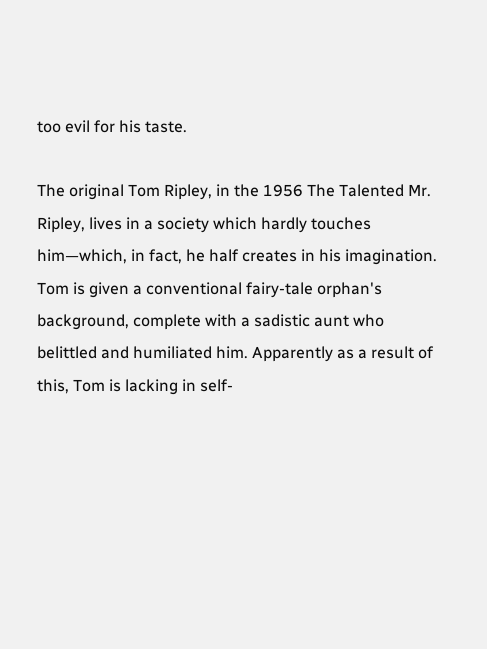too evil for his taste.

The original Tom Ripley, in the 1956 The Talented Mr. Ripley, lives in a society which hardly touches him—which, in fact, he half creates in his imagination. Tom is given a conventional fairy-tale orphan's background, complete with a sadistic aunt who belittled and humiliated him. Apparently as a result of this, Tom is lacking in self-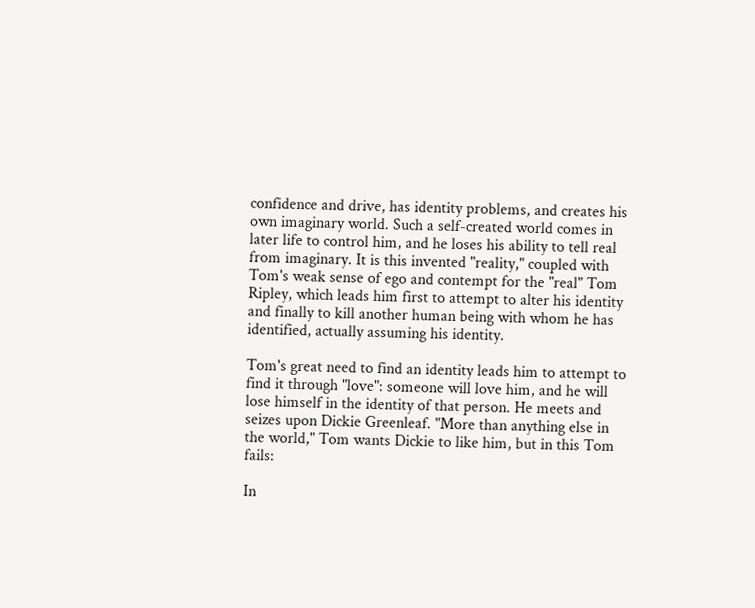confidence and drive, has identity problems, and creates his own imaginary world. Such a self-created world comes in later life to control him, and he loses his ability to tell real from imaginary. It is this invented "reality," coupled with Tom's weak sense of ego and contempt for the "real" Tom Ripley, which leads him first to attempt to alter his identity and finally to kill another human being with whom he has identified, actually assuming his identity.

Tom's great need to find an identity leads him to attempt to find it through "love": someone will love him, and he will lose himself in the identity of that person. He meets and seizes upon Dickie Greenleaf. "More than anything else in the world," Tom wants Dickie to like him, but in this Tom fails:

In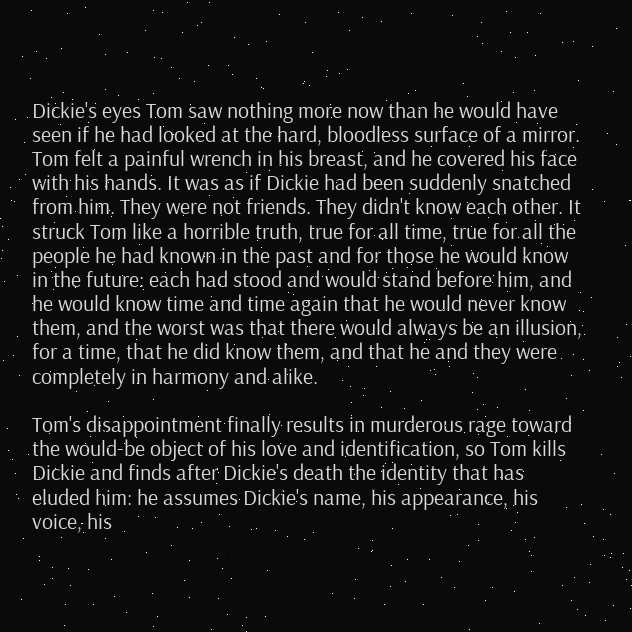Dickie's eyes Tom saw nothing more now than he would have seen if he had looked at the hard, bloodless surface of a mirror. Tom felt a painful wrench in his breast, and he covered his face with his hands. It was as if Dickie had been suddenly snatched from him. They were not friends. They didn't know each other. It struck Tom like a horrible truth, true for all time, true for all the people he had known in the past and for those he would know in the future: each had stood and would stand before him, and he would know time and time again that he would never know them, and the worst was that there would always be an illusion, for a time, that he did know them, and that he and they were completely in harmony and alike.

Tom's disappointment finally results in murderous rage toward the would-be object of his love and identification, so Tom kills Dickie and finds after Dickie's death the identity that has eluded him: he assumes Dickie's name, his appearance, his voice, his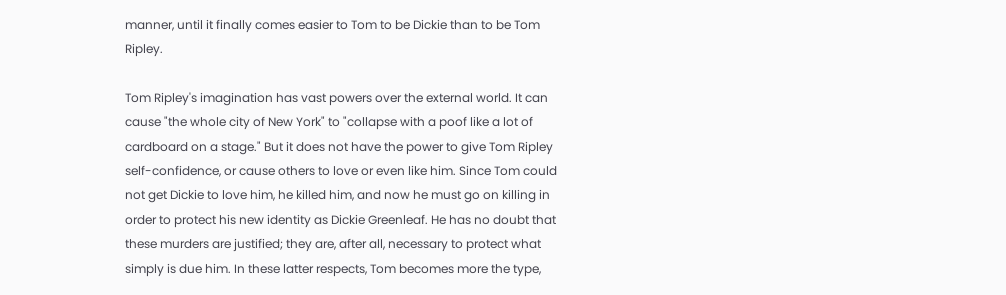manner, until it finally comes easier to Tom to be Dickie than to be Tom Ripley.

Tom Ripley's imagination has vast powers over the external world. It can cause "the whole city of New York" to "collapse with a poof like a lot of cardboard on a stage." But it does not have the power to give Tom Ripley self-confidence, or cause others to love or even like him. Since Tom could not get Dickie to love him, he killed him, and now he must go on killing in order to protect his new identity as Dickie Greenleaf. He has no doubt that these murders are justified; they are, after all, necessary to protect what simply is due him. In these latter respects, Tom becomes more the type,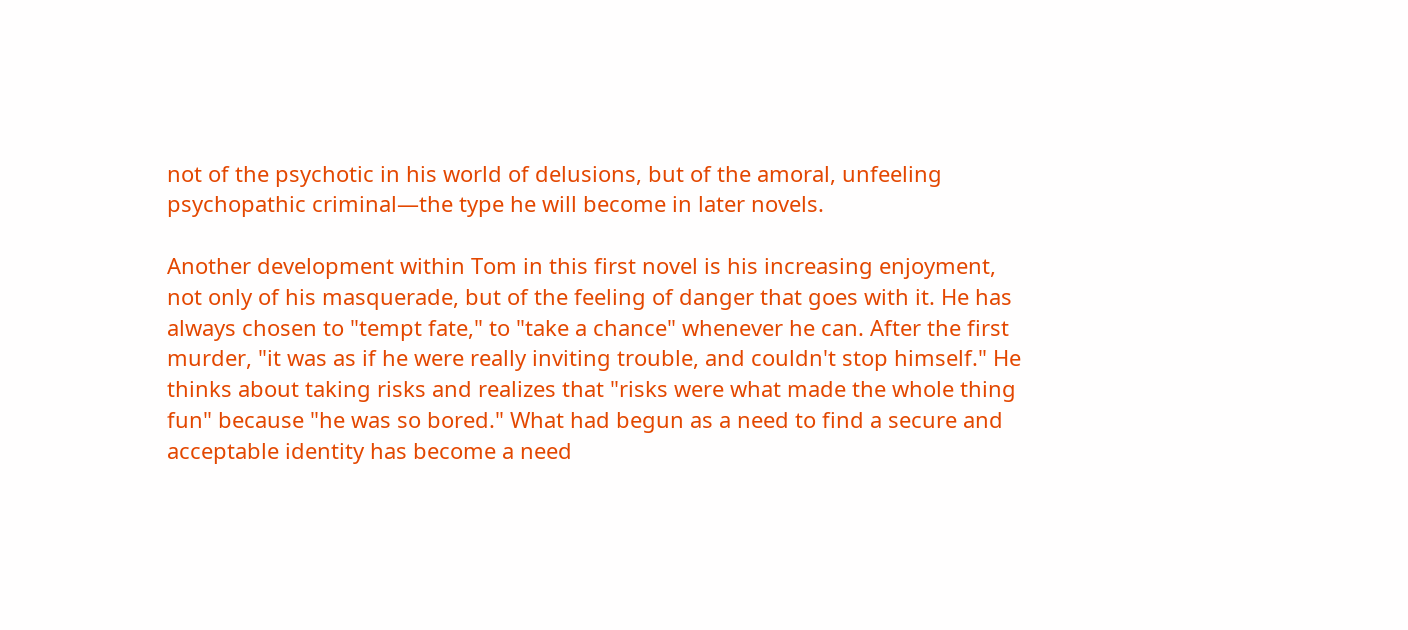not of the psychotic in his world of delusions, but of the amoral, unfeeling psychopathic criminal—the type he will become in later novels.

Another development within Tom in this first novel is his increasing enjoyment, not only of his masquerade, but of the feeling of danger that goes with it. He has always chosen to "tempt fate," to "take a chance" whenever he can. After the first murder, "it was as if he were really inviting trouble, and couldn't stop himself." He thinks about taking risks and realizes that "risks were what made the whole thing fun" because "he was so bored." What had begun as a need to find a secure and acceptable identity has become a need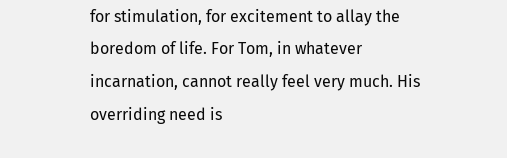for stimulation, for excitement to allay the boredom of life. For Tom, in whatever incarnation, cannot really feel very much. His overriding need is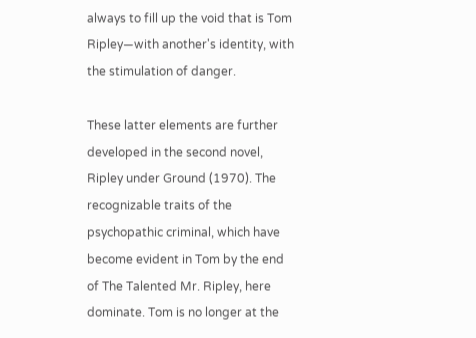always to fill up the void that is Tom Ripley—with another's identity, with the stimulation of danger.

These latter elements are further developed in the second novel, Ripley under Ground (1970). The recognizable traits of the psychopathic criminal, which have become evident in Tom by the end of The Talented Mr. Ripley, here dominate. Tom is no longer at the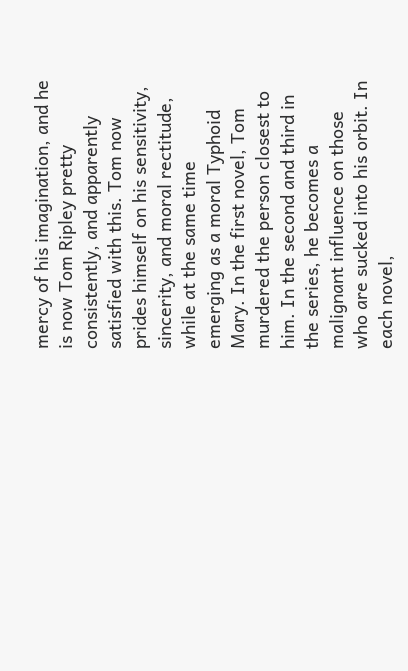mercy of his imagination, and he is now Tom Ripley pretty consistently, and apparently satisfied with this. Tom now prides himself on his sensitivity, sincerity, and moral rectitude, while at the same time emerging as a moral Typhoid Mary. In the first novel, Tom murdered the person closest to him. In the second and third in the series, he becomes a malignant influence on those who are sucked into his orbit. In each novel,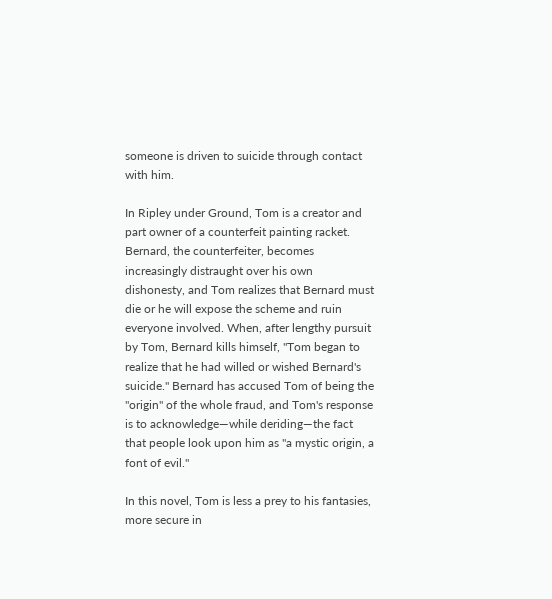someone is driven to suicide through contact with him.

In Ripley under Ground, Tom is a creator and part owner of a counterfeit painting racket. Bernard, the counterfeiter, becomes increasingly distraught over his own dishonesty, and Tom realizes that Bernard must die or he will expose the scheme and ruin everyone involved. When, after lengthy pursuit by Tom, Bernard kills himself, "Tom began to realize that he had willed or wished Bernard's suicide." Bernard has accused Tom of being the "origin" of the whole fraud, and Tom's response is to acknowledge—while deriding—the fact that people look upon him as "a mystic origin, a font of evil."

In this novel, Tom is less a prey to his fantasies, more secure in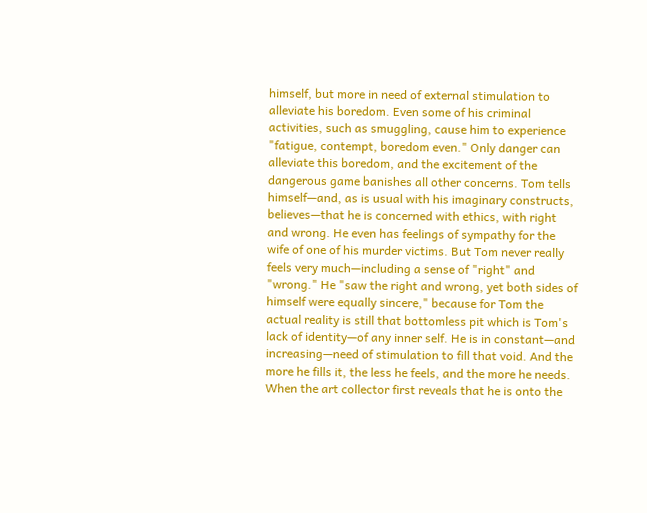himself, but more in need of external stimulation to alleviate his boredom. Even some of his criminal activities, such as smuggling, cause him to experience "fatigue, contempt, boredom even." Only danger can alleviate this boredom, and the excitement of the dangerous game banishes all other concerns. Tom tells himself—and, as is usual with his imaginary constructs, believes—that he is concerned with ethics, with right and wrong. He even has feelings of sympathy for the wife of one of his murder victims. But Tom never really feels very much—including a sense of "right" and "wrong." He "saw the right and wrong, yet both sides of himself were equally sincere," because for Tom the actual reality is still that bottomless pit which is Tom's lack of identity—of any inner self. He is in constant—and increasing—need of stimulation to fill that void. And the more he fills it, the less he feels, and the more he needs. When the art collector first reveals that he is onto the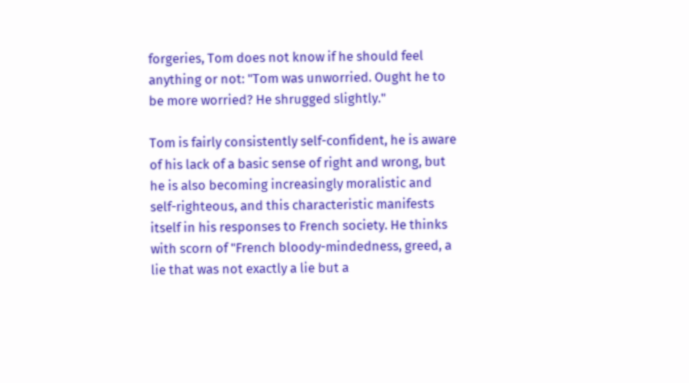forgeries, Tom does not know if he should feel anything or not: "Tom was unworried. Ought he to be more worried? He shrugged slightly."

Tom is fairly consistently self-confident, he is aware of his lack of a basic sense of right and wrong, but he is also becoming increasingly moralistic and self-righteous, and this characteristic manifests itself in his responses to French society. He thinks with scorn of "French bloody-mindedness, greed, a lie that was not exactly a lie but a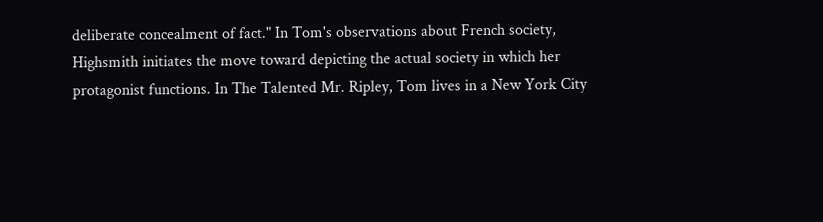deliberate concealment of fact." In Tom's observations about French society, Highsmith initiates the move toward depicting the actual society in which her protagonist functions. In The Talented Mr. Ripley, Tom lives in a New York City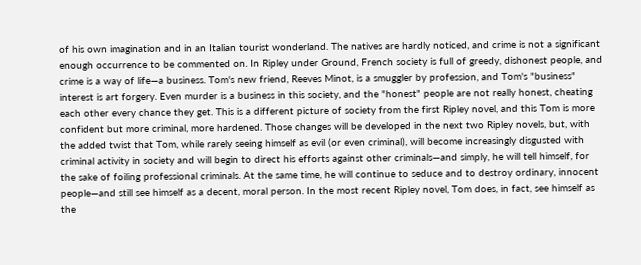of his own imagination and in an Italian tourist wonderland. The natives are hardly noticed, and crime is not a significant enough occurrence to be commented on. In Ripley under Ground, French society is full of greedy, dishonest people, and crime is a way of life—a business. Tom's new friend, Reeves Minot, is a smuggler by profession, and Tom's "business" interest is art forgery. Even murder is a business in this society, and the "honest" people are not really honest, cheating each other every chance they get. This is a different picture of society from the first Ripley novel, and this Tom is more confident but more criminal, more hardened. Those changes will be developed in the next two Ripley novels, but, with the added twist that Tom, while rarely seeing himself as evil (or even criminal), will become increasingly disgusted with criminal activity in society and will begin to direct his efforts against other criminals—and simply, he will tell himself, for the sake of foiling professional criminals. At the same time, he will continue to seduce and to destroy ordinary, innocent people—and still see himself as a decent, moral person. In the most recent Ripley novel, Tom does, in fact, see himself as the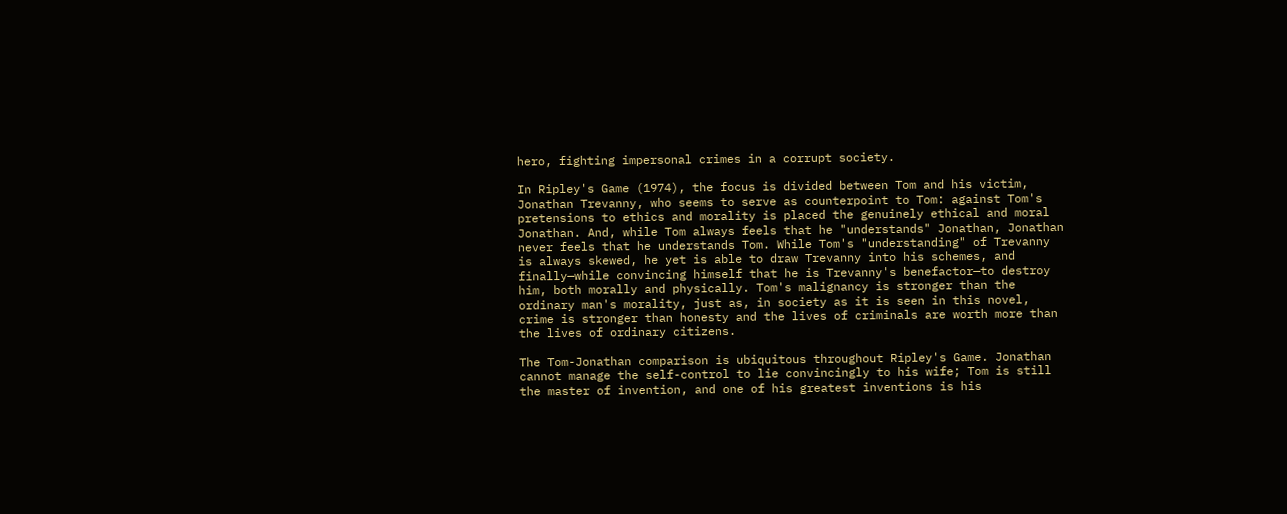hero, fighting impersonal crimes in a corrupt society.

In Ripley's Game (1974), the focus is divided between Tom and his victim, Jonathan Trevanny, who seems to serve as counterpoint to Tom: against Tom's pretensions to ethics and morality is placed the genuinely ethical and moral Jonathan. And, while Tom always feels that he "understands" Jonathan, Jonathan never feels that he understands Tom. While Tom's "understanding" of Trevanny is always skewed, he yet is able to draw Trevanny into his schemes, and finally—while convincing himself that he is Trevanny's benefactor—to destroy him, both morally and physically. Tom's malignancy is stronger than the ordinary man's morality, just as, in society as it is seen in this novel, crime is stronger than honesty and the lives of criminals are worth more than the lives of ordinary citizens.

The Tom-Jonathan comparison is ubiquitous throughout Ripley's Game. Jonathan cannot manage the self-control to lie convincingly to his wife; Tom is still the master of invention, and one of his greatest inventions is his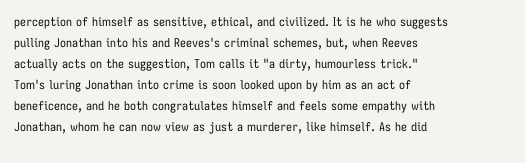perception of himself as sensitive, ethical, and civilized. It is he who suggests pulling Jonathan into his and Reeves's criminal schemes, but, when Reeves actually acts on the suggestion, Tom calls it "a dirty, humourless trick." Tom's luring Jonathan into crime is soon looked upon by him as an act of beneficence, and he both congratulates himself and feels some empathy with Jonathan, whom he can now view as just a murderer, like himself. As he did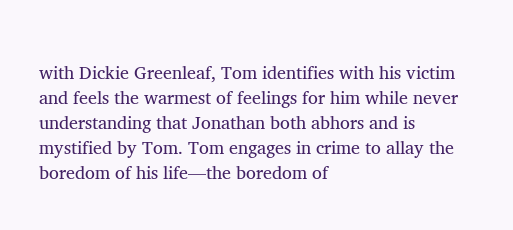with Dickie Greenleaf, Tom identifies with his victim and feels the warmest of feelings for him while never understanding that Jonathan both abhors and is mystified by Tom. Tom engages in crime to allay the boredom of his life—the boredom of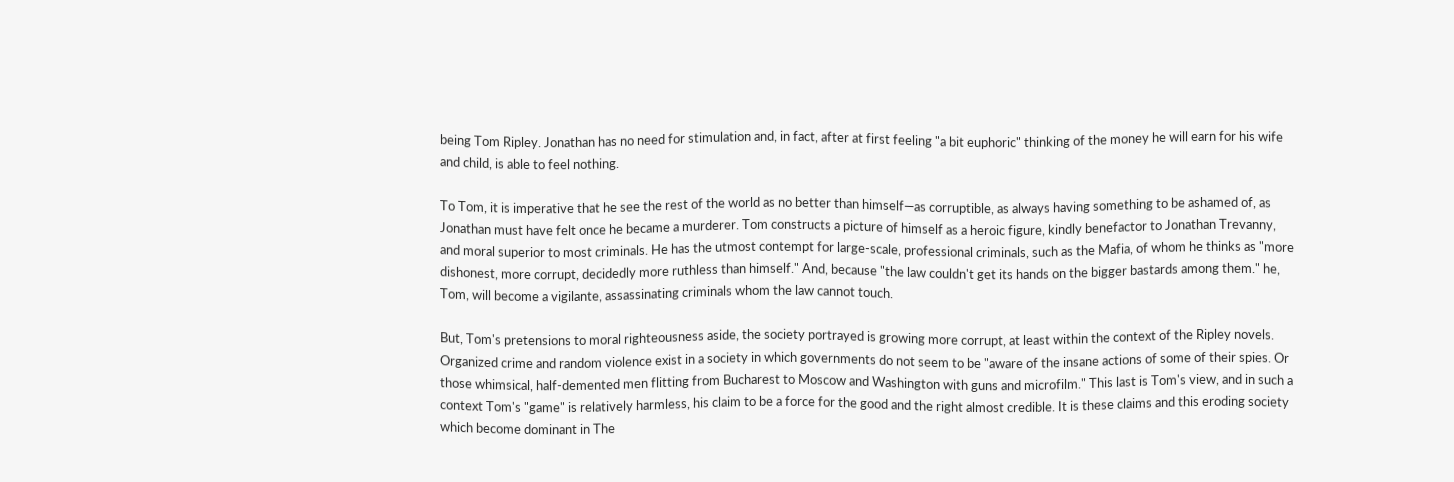being Tom Ripley. Jonathan has no need for stimulation and, in fact, after at first feeling "a bit euphoric" thinking of the money he will earn for his wife and child, is able to feel nothing.

To Tom, it is imperative that he see the rest of the world as no better than himself—as corruptible, as always having something to be ashamed of, as Jonathan must have felt once he became a murderer. Tom constructs a picture of himself as a heroic figure, kindly benefactor to Jonathan Trevanny, and moral superior to most criminals. He has the utmost contempt for large-scale, professional criminals, such as the Mafia, of whom he thinks as "more dishonest, more corrupt, decidedly more ruthless than himself." And, because "the law couldn't get its hands on the bigger bastards among them." he, Tom, will become a vigilante, assassinating criminals whom the law cannot touch.

But, Tom's pretensions to moral righteousness aside, the society portrayed is growing more corrupt, at least within the context of the Ripley novels. Organized crime and random violence exist in a society in which governments do not seem to be "aware of the insane actions of some of their spies. Or those whimsical, half-demented men flitting from Bucharest to Moscow and Washington with guns and microfilm." This last is Tom's view, and in such a context Tom's "game" is relatively harmless, his claim to be a force for the good and the right almost credible. It is these claims and this eroding society which become dominant in The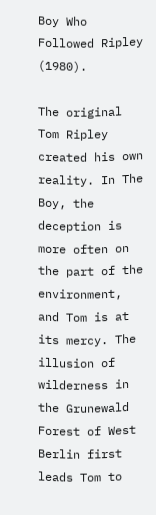Boy Who Followed Ripley (1980).

The original Tom Ripley created his own reality. In The Boy, the deception is more often on the part of the environment, and Tom is at its mercy. The illusion of wilderness in the Grunewald Forest of West Berlin first leads Tom to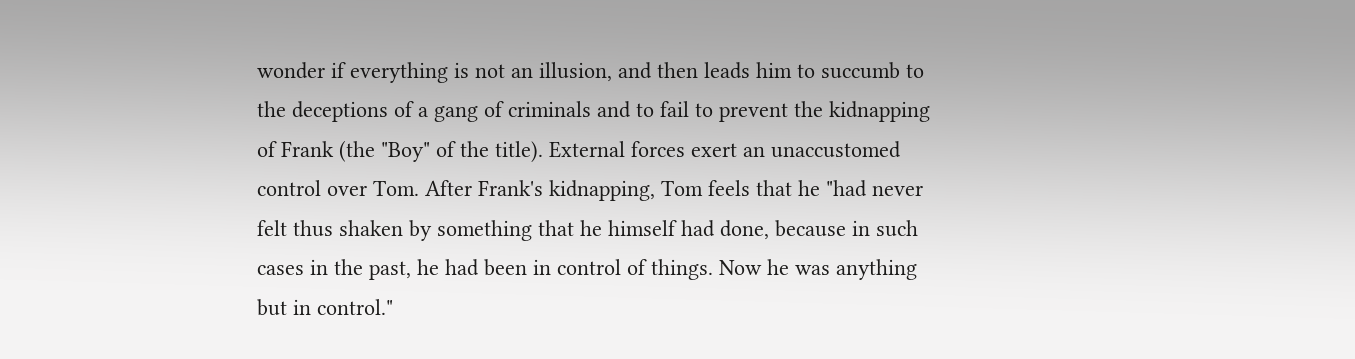wonder if everything is not an illusion, and then leads him to succumb to the deceptions of a gang of criminals and to fail to prevent the kidnapping of Frank (the "Boy" of the title). External forces exert an unaccustomed control over Tom. After Frank's kidnapping, Tom feels that he "had never felt thus shaken by something that he himself had done, because in such cases in the past, he had been in control of things. Now he was anything but in control."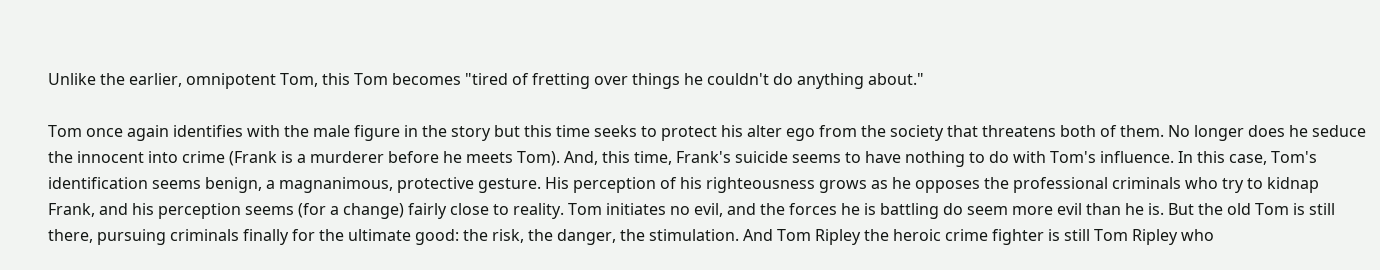Unlike the earlier, omnipotent Tom, this Tom becomes "tired of fretting over things he couldn't do anything about."

Tom once again identifies with the male figure in the story but this time seeks to protect his alter ego from the society that threatens both of them. No longer does he seduce the innocent into crime (Frank is a murderer before he meets Tom). And, this time, Frank's suicide seems to have nothing to do with Tom's influence. In this case, Tom's identification seems benign, a magnanimous, protective gesture. His perception of his righteousness grows as he opposes the professional criminals who try to kidnap Frank, and his perception seems (for a change) fairly close to reality. Tom initiates no evil, and the forces he is battling do seem more evil than he is. But the old Tom is still there, pursuing criminals finally for the ultimate good: the risk, the danger, the stimulation. And Tom Ripley the heroic crime fighter is still Tom Ripley who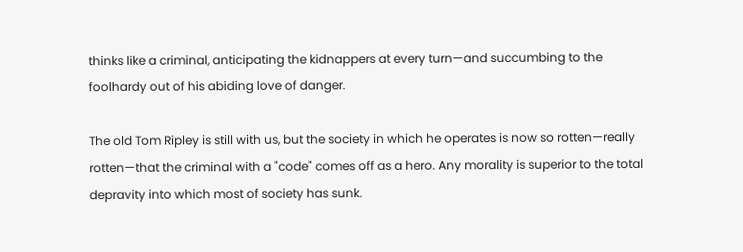thinks like a criminal, anticipating the kidnappers at every turn—and succumbing to the foolhardy out of his abiding love of danger.

The old Tom Ripley is still with us, but the society in which he operates is now so rotten—really rotten—that the criminal with a "code" comes off as a hero. Any morality is superior to the total depravity into which most of society has sunk.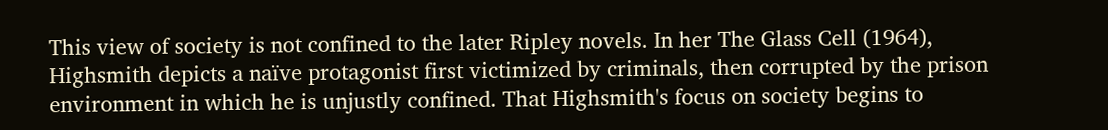This view of society is not confined to the later Ripley novels. In her The Glass Cell (1964), Highsmith depicts a naïve protagonist first victimized by criminals, then corrupted by the prison environment in which he is unjustly confined. That Highsmith's focus on society begins to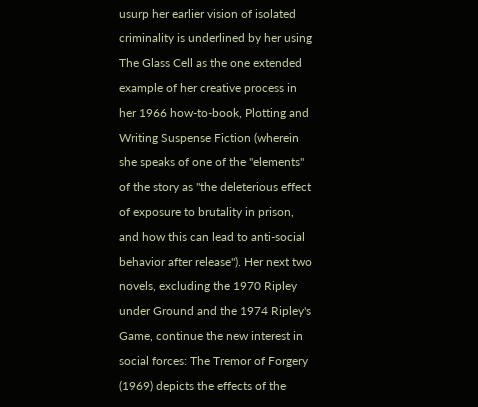usurp her earlier vision of isolated criminality is underlined by her using The Glass Cell as the one extended example of her creative process in her 1966 how-to-book, Plotting and Writing Suspense Fiction (wherein she speaks of one of the "elements" of the story as "the deleterious effect of exposure to brutality in prison, and how this can lead to anti-social behavior after release"). Her next two novels, excluding the 1970 Ripley under Ground and the 1974 Ripley's Game, continue the new interest in social forces: The Tremor of Forgery (1969) depicts the effects of the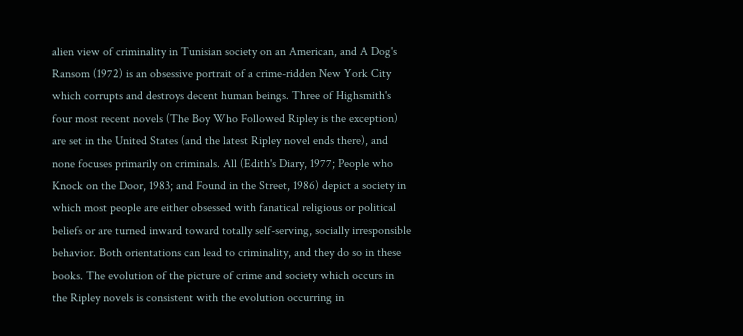alien view of criminality in Tunisian society on an American, and A Dog's Ransom (1972) is an obsessive portrait of a crime-ridden New York City which corrupts and destroys decent human beings. Three of Highsmith's four most recent novels (The Boy Who Followed Ripley is the exception) are set in the United States (and the latest Ripley novel ends there), and none focuses primarily on criminals. All (Edith's Diary, 1977; People who Knock on the Door, 1983; and Found in the Street, 1986) depict a society in which most people are either obsessed with fanatical religious or political beliefs or are turned inward toward totally self-serving, socially irresponsible behavior. Both orientations can lead to criminality, and they do so in these books. The evolution of the picture of crime and society which occurs in the Ripley novels is consistent with the evolution occurring in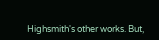Highsmith's other works. But,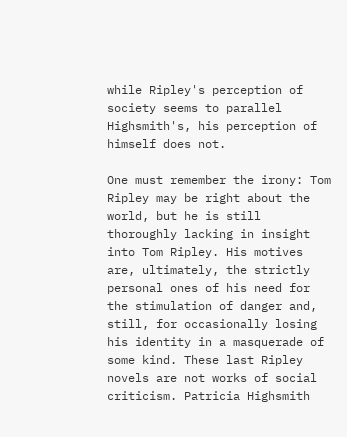while Ripley's perception of society seems to parallel Highsmith's, his perception of himself does not.

One must remember the irony: Tom Ripley may be right about the world, but he is still thoroughly lacking in insight into Tom Ripley. His motives are, ultimately, the strictly personal ones of his need for the stimulation of danger and, still, for occasionally losing his identity in a masquerade of some kind. These last Ripley novels are not works of social criticism. Patricia Highsmith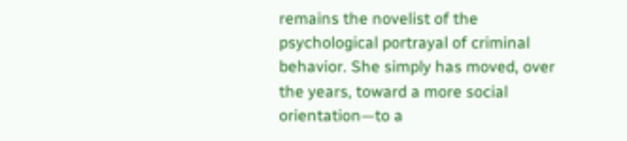remains the novelist of the psychological portrayal of criminal behavior. She simply has moved, over the years, toward a more social orientation—to a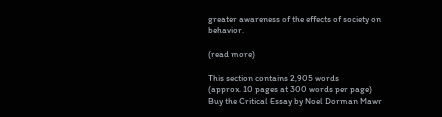greater awareness of the effects of society on behavior.

(read more)

This section contains 2,905 words
(approx. 10 pages at 300 words per page)
Buy the Critical Essay by Noel Dorman Mawr